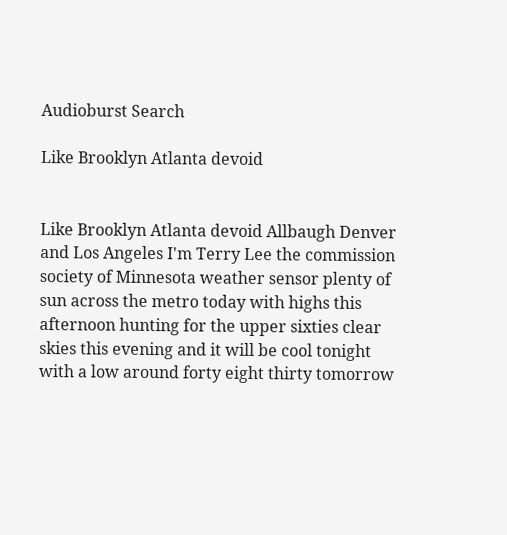Audioburst Search

Like Brooklyn Atlanta devoid


Like Brooklyn Atlanta devoid Allbaugh Denver and Los Angeles I'm Terry Lee the commission society of Minnesota weather sensor plenty of sun across the metro today with highs this afternoon hunting for the upper sixties clear skies this evening and it will be cool tonight with a low around forty eight thirty tomorrow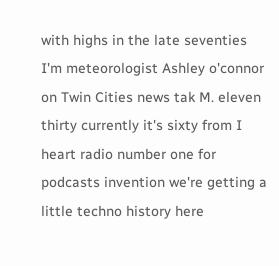with highs in the late seventies I'm meteorologist Ashley o'connor on Twin Cities news tak M. eleven thirty currently it's sixty from I heart radio number one for podcasts invention we're getting a little techno history here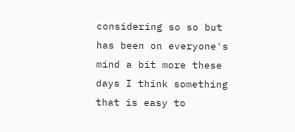considering so so but has been on everyone's mind a bit more these days I think something that is easy to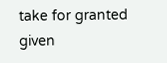take for granted given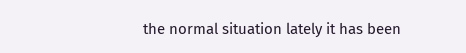the normal situation lately it has been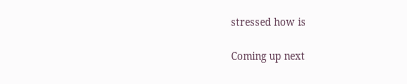stressed how is

Coming up next